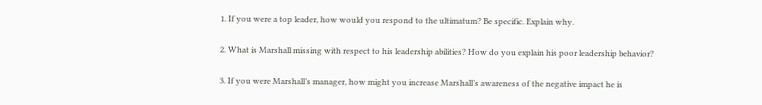1. If you were a top leader, how would you respond to the ultimatum? Be specific. Explain why.

2. What is Marshall missing with respect to his leadership abilities? How do you explain his poor leadership behavior?

3. If you were Marshall’s manager, how might you increase Marshall’s awareness of the negative impact he is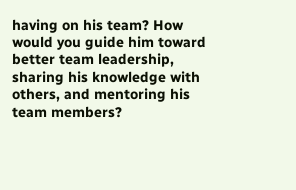having on his team? How would you guide him toward better team leadership, sharing his knowledge with others, and mentoring his team members?